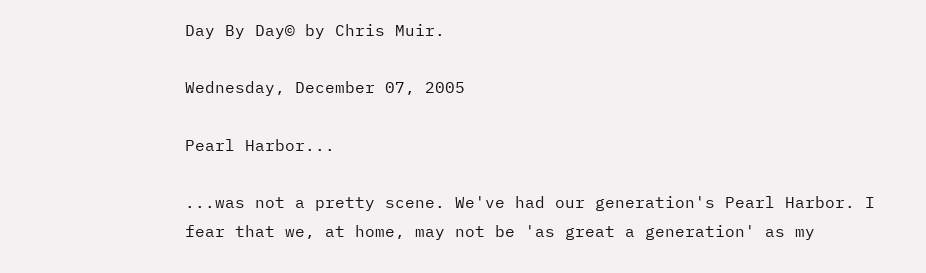Day By Day© by Chris Muir.

Wednesday, December 07, 2005

Pearl Harbor...

...was not a pretty scene. We've had our generation's Pearl Harbor. I fear that we, at home, may not be 'as great a generation' as my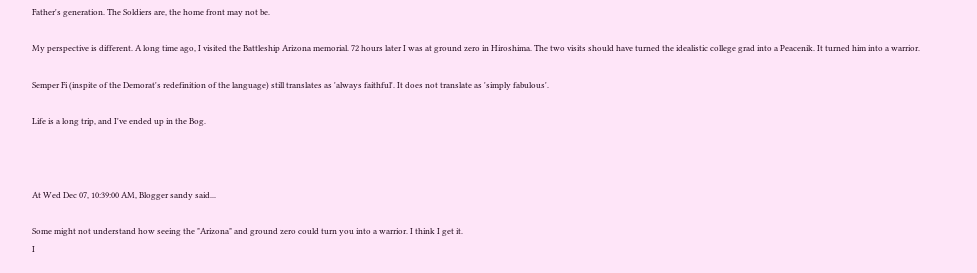Father's generation. The Soldiers are, the home front may not be.

My perspective is different. A long time ago, I visited the Battleship Arizona memorial. 72 hours later I was at ground zero in Hiroshima. The two visits should have turned the idealistic college grad into a Peacenik. It turned him into a warrior.

Semper Fi (inspite of the Demorat's redefinition of the language) still translates as 'always faithful'. It does not translate as 'simply fabulous'.

Life is a long trip, and I've ended up in the Bog.



At Wed Dec 07, 10:39:00 AM, Blogger sandy said...

Some might not understand how seeing the "Arizona" and ground zero could turn you into a warrior. I think I get it.
I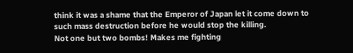think it was a shame that the Emperor of Japan let it come down to such mass destruction before he would stop the killing.
Not one but two bombs! Makes me fighting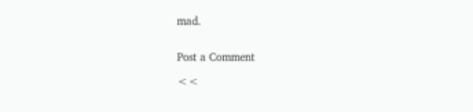mad.


Post a Comment

<<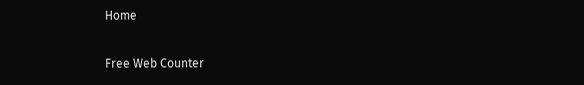Home

Free Web Counter